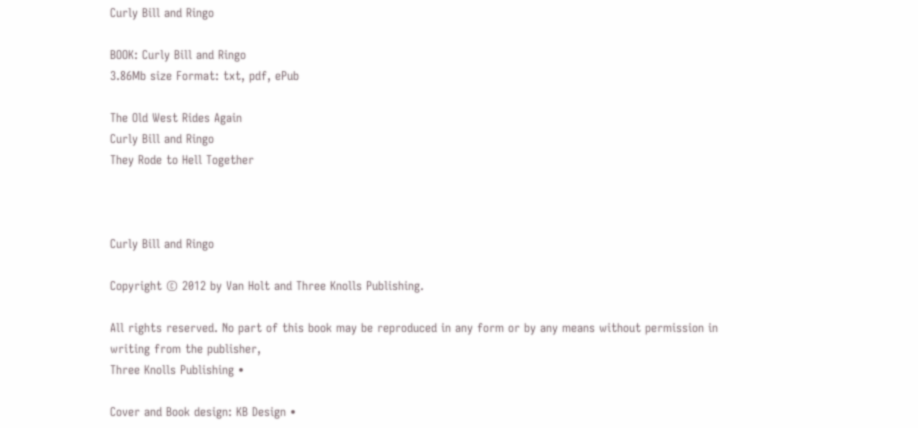Curly Bill and Ringo

BOOK: Curly Bill and Ringo
3.86Mb size Format: txt, pdf, ePub

The Old West Rides Again
Curly Bill and Ringo
They Rode to Hell Together



Curly Bill and Ringo

Copyright © 2012 by Van Holt and Three Knolls Publishing.

All rights reserved. No part of this book may be reproduced in any form or by any means without permission in writing from the publisher,
Three Knolls Publishing •

Cover and Book design: KB Design •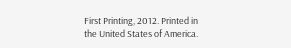First Printing, 2012. Printed in the United States of America.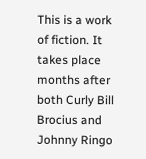This is a work of fiction. It takes place months after both Curly Bill Brocius and Johnny Ringo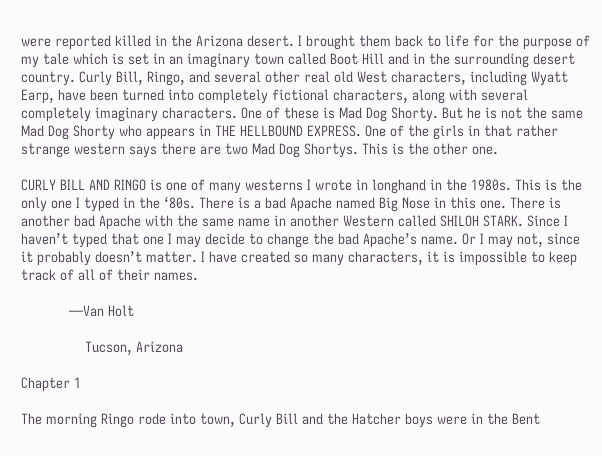were reported killed in the Arizona desert. I brought them back to life for the purpose of my tale which is set in an imaginary town called Boot Hill and in the surrounding desert country. Curly Bill, Ringo, and several other real old West characters, including Wyatt Earp, have been turned into completely fictional characters, along with several completely imaginary characters. One of these is Mad Dog Shorty. But he is not the same Mad Dog Shorty who appears in THE HELLBOUND EXPRESS. One of the girls in that rather strange western says there are two Mad Dog Shortys. This is the other one.

CURLY BILL AND RINGO is one of many westerns I wrote in longhand in the 1980s. This is the only one I typed in the ‘80s. There is a bad Apache named Big Nose in this one. There is another bad Apache with the same name in another Western called SHILOH STARK. Since I haven’t typed that one I may decide to change the bad Apache’s name. Or I may not, since it probably doesn’t matter. I have created so many characters, it is impossible to keep track of all of their names.

            —Van Holt

                Tucson, Arizona

Chapter 1

The morning Ringo rode into town, Curly Bill and the Hatcher boys were in the Bent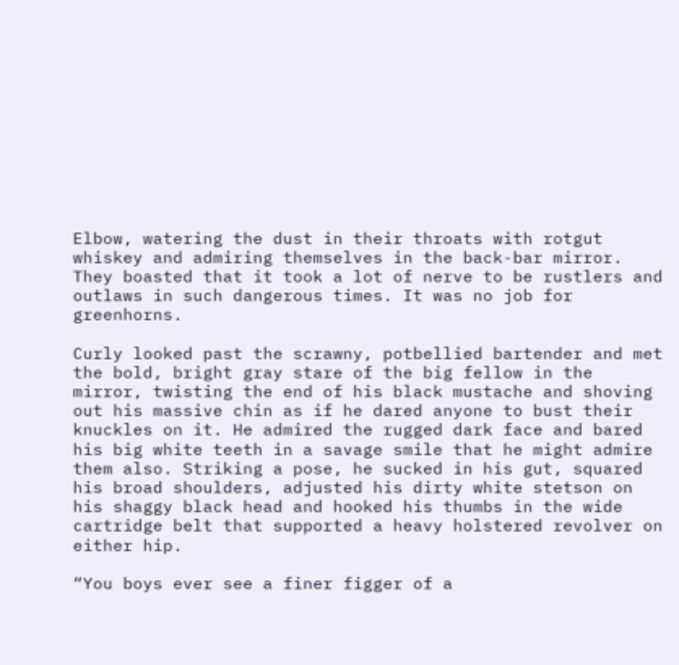Elbow, watering the dust in their throats with rotgut whiskey and admiring themselves in the back-bar mirror. They boasted that it took a lot of nerve to be rustlers and outlaws in such dangerous times. It was no job for greenhorns.

Curly looked past the scrawny, potbellied bartender and met the bold, bright gray stare of the big fellow in the mirror, twisting the end of his black mustache and shoving out his massive chin as if he dared anyone to bust their knuckles on it. He admired the rugged dark face and bared his big white teeth in a savage smile that he might admire them also. Striking a pose, he sucked in his gut, squared his broad shoulders, adjusted his dirty white stetson on his shaggy black head and hooked his thumbs in the wide cartridge belt that supported a heavy holstered revolver on either hip.

“You boys ever see a finer figger of a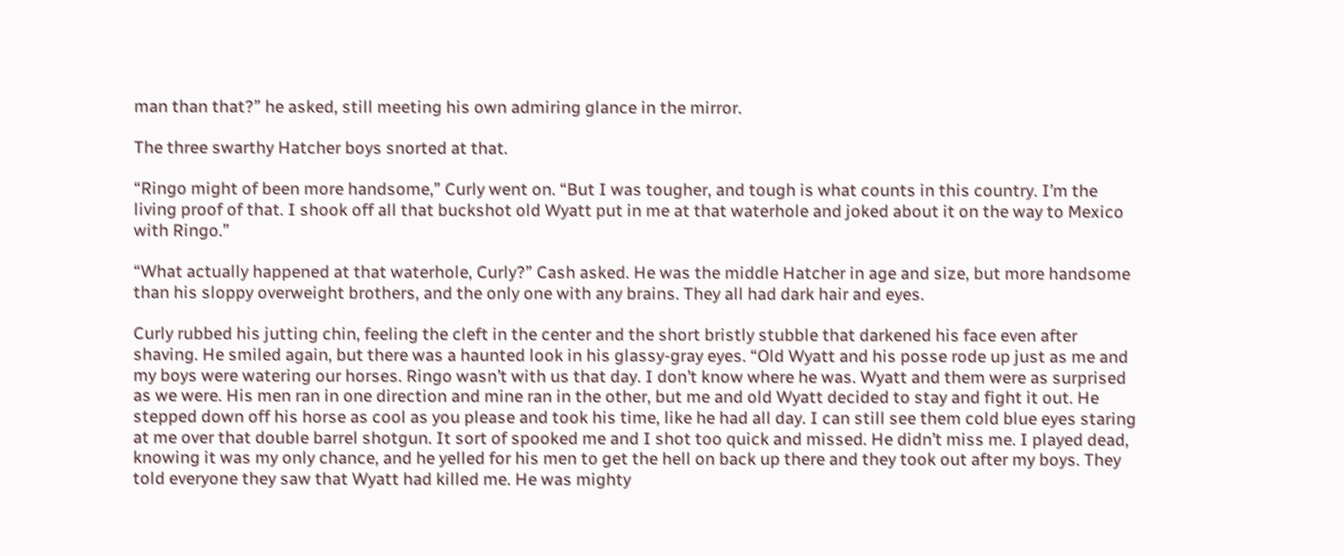man than that?” he asked, still meeting his own admiring glance in the mirror.

The three swarthy Hatcher boys snorted at that.

“Ringo might of been more handsome,” Curly went on. “But I was tougher, and tough is what counts in this country. I’m the living proof of that. I shook off all that buckshot old Wyatt put in me at that waterhole and joked about it on the way to Mexico with Ringo.”

“What actually happened at that waterhole, Curly?” Cash asked. He was the middle Hatcher in age and size, but more handsome than his sloppy overweight brothers, and the only one with any brains. They all had dark hair and eyes.

Curly rubbed his jutting chin, feeling the cleft in the center and the short bristly stubble that darkened his face even after shaving. He smiled again, but there was a haunted look in his glassy-gray eyes. “Old Wyatt and his posse rode up just as me and my boys were watering our horses. Ringo wasn’t with us that day. I don’t know where he was. Wyatt and them were as surprised as we were. His men ran in one direction and mine ran in the other, but me and old Wyatt decided to stay and fight it out. He stepped down off his horse as cool as you please and took his time, like he had all day. I can still see them cold blue eyes staring at me over that double barrel shotgun. It sort of spooked me and I shot too quick and missed. He didn’t miss me. I played dead, knowing it was my only chance, and he yelled for his men to get the hell on back up there and they took out after my boys. They told everyone they saw that Wyatt had killed me. He was mighty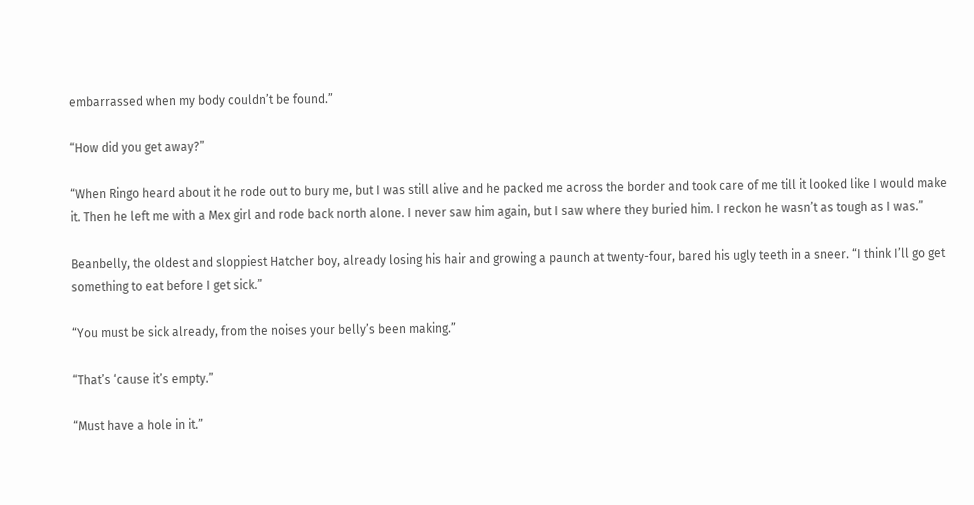embarrassed when my body couldn’t be found.”

“How did you get away?”

“When Ringo heard about it he rode out to bury me, but I was still alive and he packed me across the border and took care of me till it looked like I would make it. Then he left me with a Mex girl and rode back north alone. I never saw him again, but I saw where they buried him. I reckon he wasn’t as tough as I was.”

Beanbelly, the oldest and sloppiest Hatcher boy, already losing his hair and growing a paunch at twenty-four, bared his ugly teeth in a sneer. “I think I’ll go get something to eat before I get sick.”

“You must be sick already, from the noises your belly’s been making.”

“That’s ‘cause it’s empty.”

“Must have a hole in it.”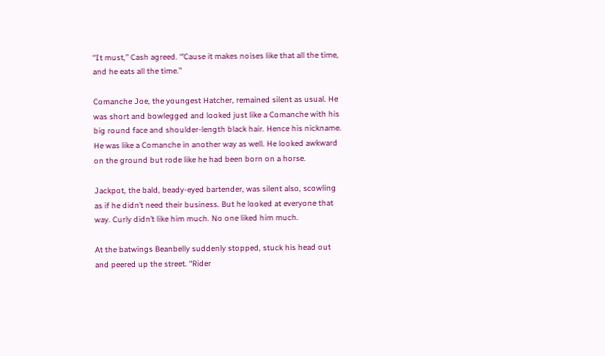“It must,” Cash agreed. “’Cause it makes noises like that all the time, and he eats all the time.”

Comanche Joe, the youngest Hatcher, remained silent as usual. He was short and bowlegged and looked just like a Comanche with his big round face and shoulder-length black hair. Hence his nickname. He was like a Comanche in another way as well. He looked awkward on the ground but rode like he had been born on a horse.

Jackpot, the bald, beady-eyed bartender, was silent also, scowling as if he didn’t need their business. But he looked at everyone that way. Curly didn’t like him much. No one liked him much.

At the batwings Beanbelly suddenly stopped, stuck his head out and peered up the street. “Rider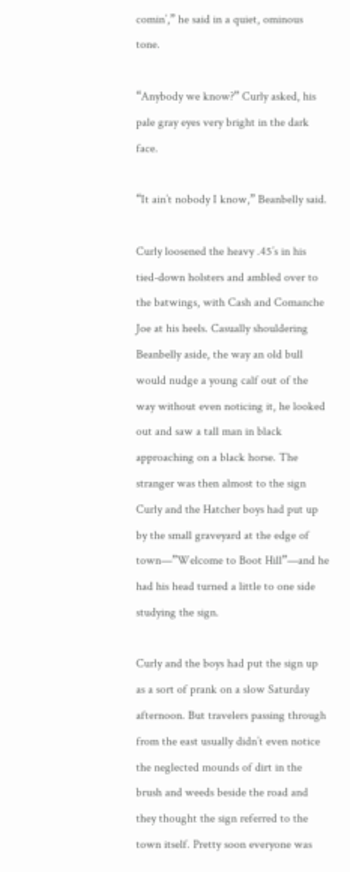comin’,” he said in a quiet, ominous tone.

“Anybody we know?” Curly asked, his pale gray eyes very bright in the dark face.

“It ain’t nobody I know,” Beanbelly said.

Curly loosened the heavy .45’s in his tied-down holsters and ambled over to the batwings, with Cash and Comanche Joe at his heels. Casually shouldering Beanbelly aside, the way an old bull would nudge a young calf out of the way without even noticing it, he looked out and saw a tall man in black approaching on a black horse. The stranger was then almost to the sign Curly and the Hatcher boys had put up by the small graveyard at the edge of town—”Welcome to Boot Hill”—and he had his head turned a little to one side studying the sign.

Curly and the boys had put the sign up as a sort of prank on a slow Saturday afternoon. But travelers passing through from the east usually didn’t even notice the neglected mounds of dirt in the brush and weeds beside the road and they thought the sign referred to the town itself. Pretty soon everyone was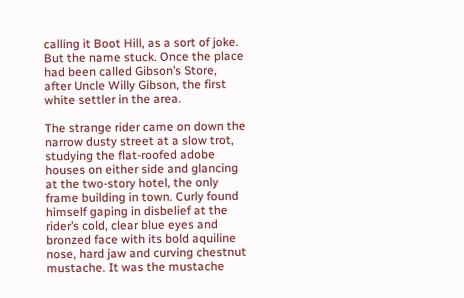calling it Boot Hill, as a sort of joke. But the name stuck. Once the place had been called Gibson’s Store, after Uncle Willy Gibson, the first white settler in the area.

The strange rider came on down the narrow dusty street at a slow trot, studying the flat-roofed adobe houses on either side and glancing at the two-story hotel, the only frame building in town. Curly found himself gaping in disbelief at the rider’s cold, clear blue eyes and bronzed face with its bold aquiline nose, hard jaw and curving chestnut mustache. It was the mustache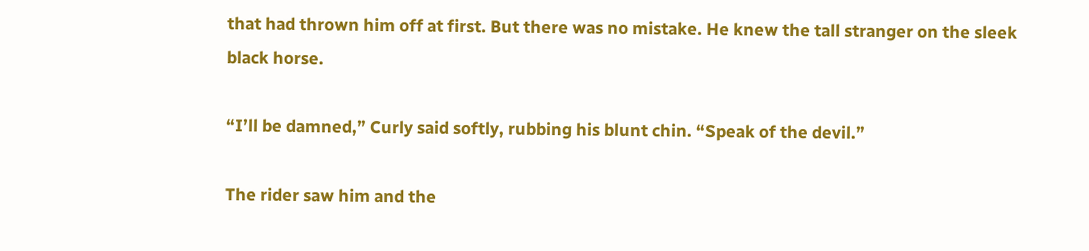that had thrown him off at first. But there was no mistake. He knew the tall stranger on the sleek black horse.

“I’ll be damned,” Curly said softly, rubbing his blunt chin. “Speak of the devil.”

The rider saw him and the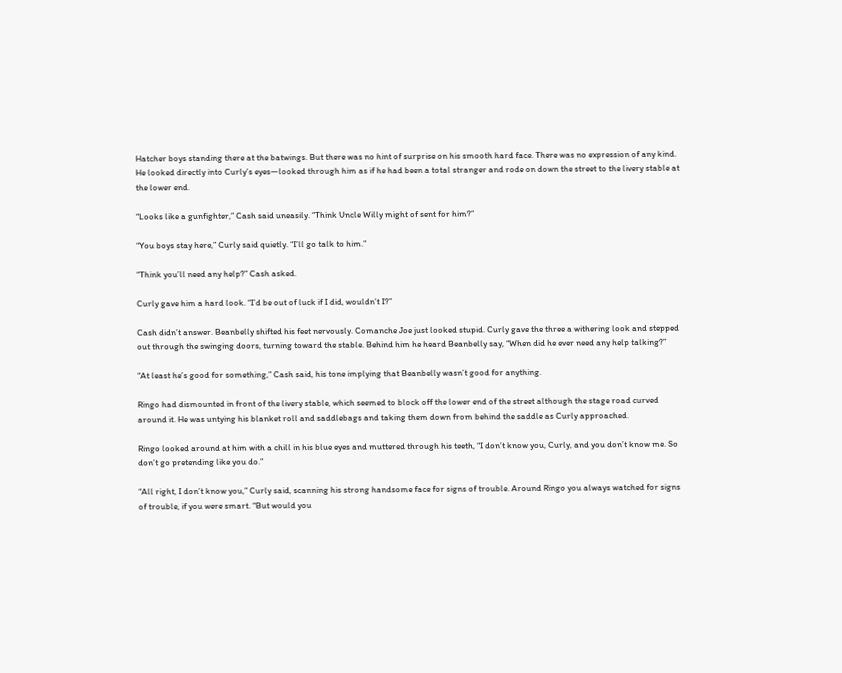Hatcher boys standing there at the batwings. But there was no hint of surprise on his smooth hard face. There was no expression of any kind. He looked directly into Curly’s eyes—looked through him as if he had been a total stranger and rode on down the street to the livery stable at the lower end.

“Looks like a gunfighter,” Cash said uneasily. “Think Uncle Willy might of sent for him?”

“You boys stay here,” Curly said quietly. “I’ll go talk to him.”

“Think you’ll need any help?” Cash asked.

Curly gave him a hard look. “I’d be out of luck if I did, wouldn’t I?”

Cash didn’t answer. Beanbelly shifted his feet nervously. Comanche Joe just looked stupid. Curly gave the three a withering look and stepped out through the swinging doors, turning toward the stable. Behind him he heard Beanbelly say, “When did he ever need any help talking?”

“At least he’s good for something,” Cash said, his tone implying that Beanbelly wasn’t good for anything.

Ringo had dismounted in front of the livery stable, which seemed to block off the lower end of the street although the stage road curved around it. He was untying his blanket roll and saddlebags and taking them down from behind the saddle as Curly approached.

Ringo looked around at him with a chill in his blue eyes and muttered through his teeth, “I don’t know you, Curly, and you don’t know me. So don’t go pretending like you do.”

“All right, I don’t know you,” Curly said, scanning his strong handsome face for signs of trouble. Around Ringo you always watched for signs of trouble, if you were smart. “But would you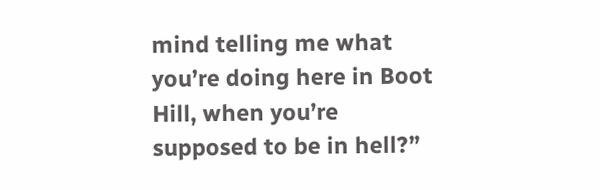mind telling me what you’re doing here in Boot Hill, when you’re supposed to be in hell?”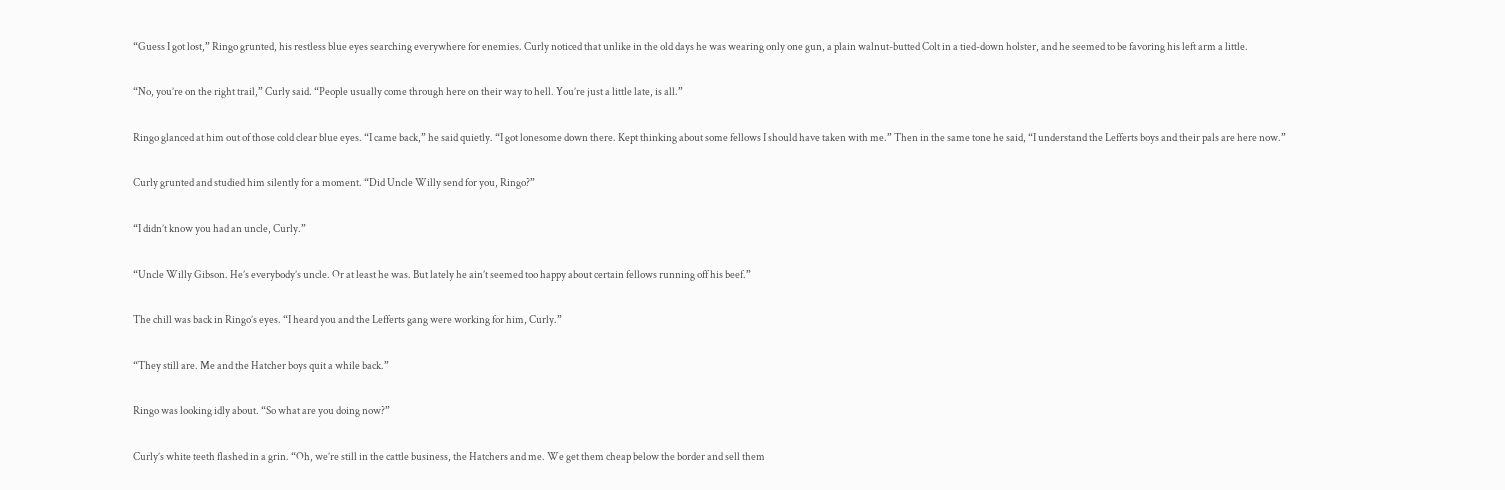“Guess I got lost,” Ringo grunted, his restless blue eyes searching everywhere for enemies. Curly noticed that unlike in the old days he was wearing only one gun, a plain walnut-butted Colt in a tied-down holster, and he seemed to be favoring his left arm a little.

“No, you’re on the right trail,” Curly said. “People usually come through here on their way to hell. You’re just a little late, is all.”

Ringo glanced at him out of those cold clear blue eyes. “I came back,” he said quietly. “I got lonesome down there. Kept thinking about some fellows I should have taken with me.” Then in the same tone he said, “I understand the Lefferts boys and their pals are here now.”

Curly grunted and studied him silently for a moment. “Did Uncle Willy send for you, Ringo?”

“I didn’t know you had an uncle, Curly.”

“Uncle Willy Gibson. He’s everybody’s uncle. Or at least he was. But lately he ain’t seemed too happy about certain fellows running off his beef.”

The chill was back in Ringo’s eyes. “I heard you and the Lefferts gang were working for him, Curly.”

“They still are. Me and the Hatcher boys quit a while back.”

Ringo was looking idly about. “So what are you doing now?”

Curly’s white teeth flashed in a grin. “Oh, we’re still in the cattle business, the Hatchers and me. We get them cheap below the border and sell them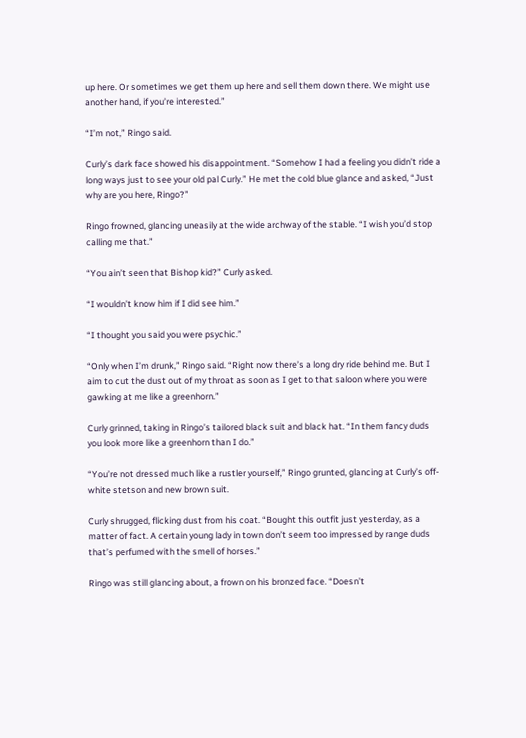up here. Or sometimes we get them up here and sell them down there. We might use another hand, if you’re interested.”

“I’m not,” Ringo said.

Curly’s dark face showed his disappointment. “Somehow I had a feeling you didn’t ride a long ways just to see your old pal Curly.” He met the cold blue glance and asked, “Just why are you here, Ringo?”

Ringo frowned, glancing uneasily at the wide archway of the stable. “I wish you’d stop calling me that.”

“You ain’t seen that Bishop kid?” Curly asked.

“I wouldn’t know him if I did see him.”

“I thought you said you were psychic.”

“Only when I’m drunk,” Ringo said. “Right now there’s a long dry ride behind me. But I aim to cut the dust out of my throat as soon as I get to that saloon where you were gawking at me like a greenhorn.”

Curly grinned, taking in Ringo’s tailored black suit and black hat. “In them fancy duds you look more like a greenhorn than I do.”

“You’re not dressed much like a rustler yourself,” Ringo grunted, glancing at Curly’s off-white stetson and new brown suit.

Curly shrugged, flicking dust from his coat. “Bought this outfit just yesterday, as a matter of fact. A certain young lady in town don’t seem too impressed by range duds that’s perfumed with the smell of horses.”

Ringo was still glancing about, a frown on his bronzed face. “Doesn’t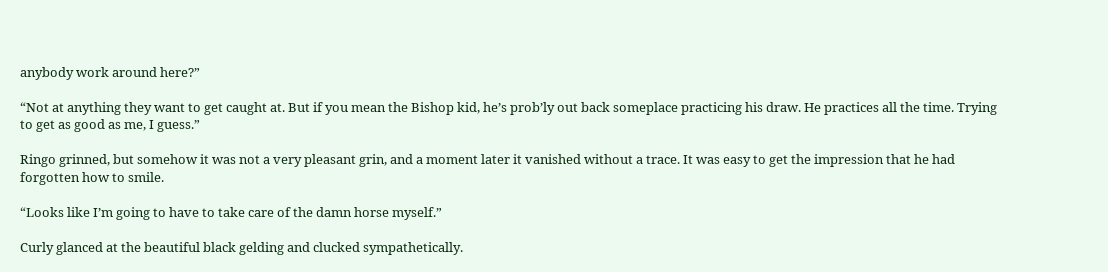anybody work around here?”

“Not at anything they want to get caught at. But if you mean the Bishop kid, he’s prob’ly out back someplace practicing his draw. He practices all the time. Trying to get as good as me, I guess.”

Ringo grinned, but somehow it was not a very pleasant grin, and a moment later it vanished without a trace. It was easy to get the impression that he had forgotten how to smile.

“Looks like I’m going to have to take care of the damn horse myself.”

Curly glanced at the beautiful black gelding and clucked sympathetically.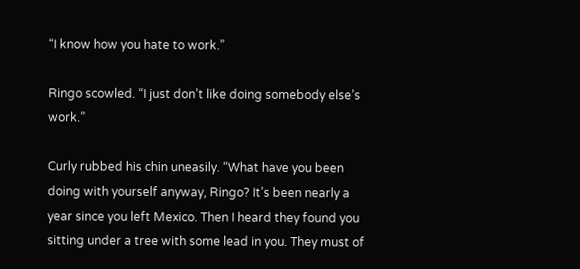“I know how you hate to work.”

Ringo scowled. “I just don’t like doing somebody else’s work.”

Curly rubbed his chin uneasily. “What have you been doing with yourself anyway, Ringo? It’s been nearly a year since you left Mexico. Then I heard they found you sitting under a tree with some lead in you. They must of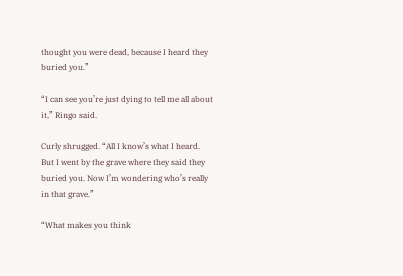thought you were dead, because I heard they buried you.”

“I can see you’re just dying to tell me all about it,” Ringo said.

Curly shrugged. “All I know’s what I heard. But I went by the grave where they said they buried you. Now I’m wondering who’s really in that grave.”

“What makes you think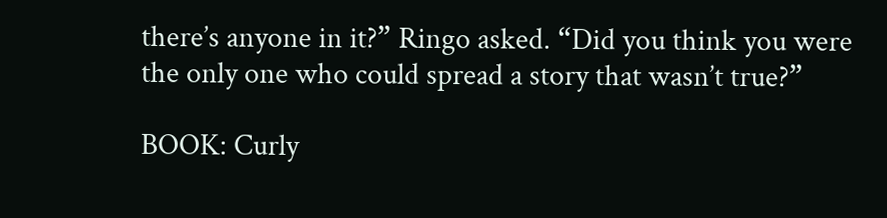there’s anyone in it?” Ringo asked. “Did you think you were the only one who could spread a story that wasn’t true?”

BOOK: Curly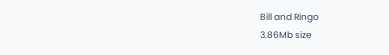Bill and Ringo
3.86Mb size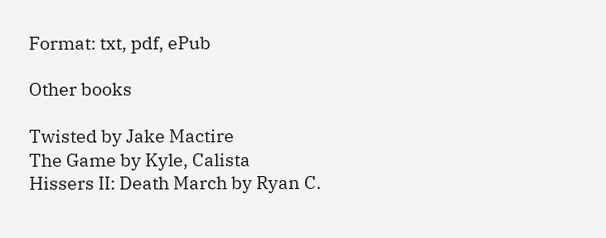Format: txt, pdf, ePub

Other books

Twisted by Jake Mactire
The Game by Kyle, Calista
Hissers II: Death March by Ryan C.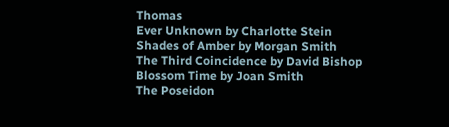Thomas
Ever Unknown by Charlotte Stein
Shades of Amber by Morgan Smith
The Third Coincidence by David Bishop
Blossom Time by Joan Smith
The Poseidon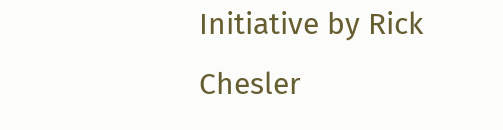Initiative by Rick Chesler